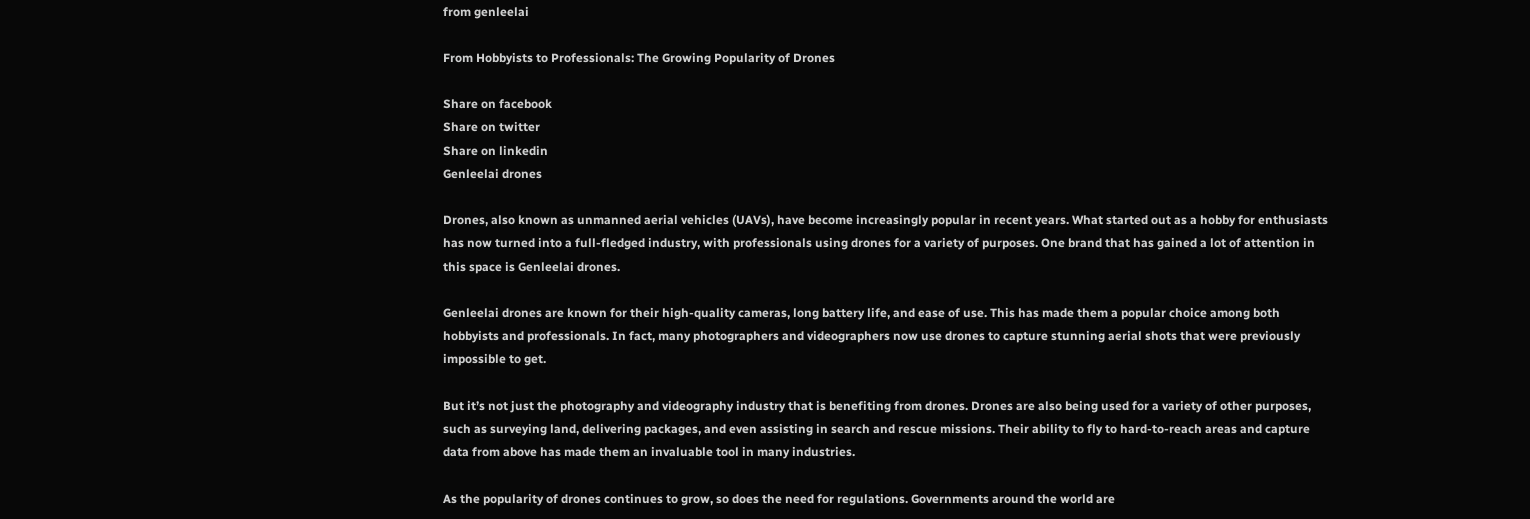from genleelai

From Hobbyists to Professionals: The Growing Popularity of Drones

Share on facebook
Share on twitter
Share on linkedin
Genleelai drones

Drones, also known as unmanned aerial vehicles (UAVs), have become increasingly popular in recent years. What started out as a hobby for enthusiasts has now turned into a full-fledged industry, with professionals using drones for a variety of purposes. One brand that has gained a lot of attention in this space is Genleelai drones.

Genleelai drones are known for their high-quality cameras, long battery life, and ease of use. This has made them a popular choice among both hobbyists and professionals. In fact, many photographers and videographers now use drones to capture stunning aerial shots that were previously impossible to get.

But it’s not just the photography and videography industry that is benefiting from drones. Drones are also being used for a variety of other purposes, such as surveying land, delivering packages, and even assisting in search and rescue missions. Their ability to fly to hard-to-reach areas and capture data from above has made them an invaluable tool in many industries.

As the popularity of drones continues to grow, so does the need for regulations. Governments around the world are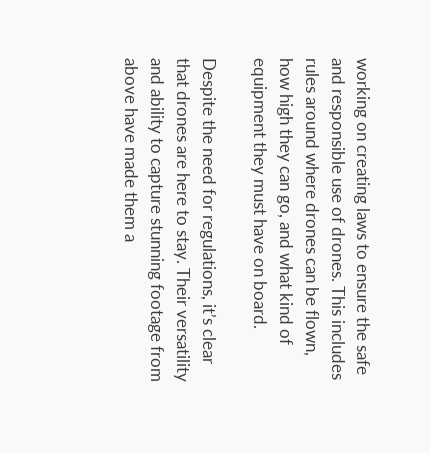working on creating laws to ensure the safe and responsible use of drones. This includes rules around where drones can be flown, how high they can go, and what kind of equipment they must have on board.

Despite the need for regulations, it’s clear that drones are here to stay. Their versatility and ability to capture stunning footage from above have made them a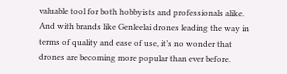valuable tool for both hobbyists and professionals alike. And with brands like Genleelai drones leading the way in terms of quality and ease of use, it’s no wonder that drones are becoming more popular than ever before.